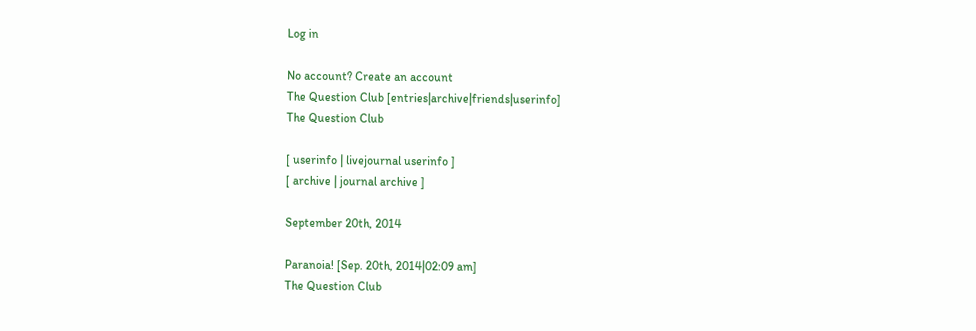Log in

No account? Create an account
The Question Club [entries|archive|friends|userinfo]
The Question Club

[ userinfo | livejournal userinfo ]
[ archive | journal archive ]

September 20th, 2014

Paranoia! [Sep. 20th, 2014|02:09 am]
The Question Club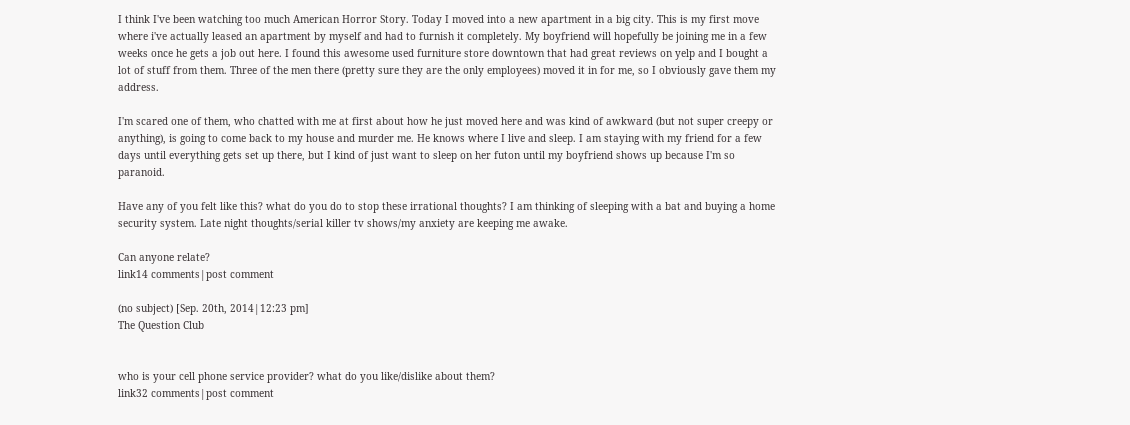I think I've been watching too much American Horror Story. Today I moved into a new apartment in a big city. This is my first move where i've actually leased an apartment by myself and had to furnish it completely. My boyfriend will hopefully be joining me in a few weeks once he gets a job out here. I found this awesome used furniture store downtown that had great reviews on yelp and I bought a lot of stuff from them. Three of the men there (pretty sure they are the only employees) moved it in for me, so I obviously gave them my address.

I'm scared one of them, who chatted with me at first about how he just moved here and was kind of awkward (but not super creepy or anything), is going to come back to my house and murder me. He knows where I live and sleep. I am staying with my friend for a few days until everything gets set up there, but I kind of just want to sleep on her futon until my boyfriend shows up because I'm so paranoid.

Have any of you felt like this? what do you do to stop these irrational thoughts? I am thinking of sleeping with a bat and buying a home security system. Late night thoughts/serial killer tv shows/my anxiety are keeping me awake.

Can anyone relate?
link14 comments|post comment

(no subject) [Sep. 20th, 2014|12:23 pm]
The Question Club


who is your cell phone service provider? what do you like/dislike about them?
link32 comments|post comment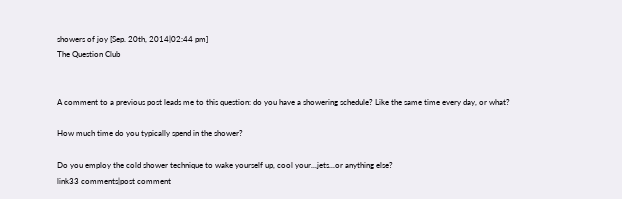showers of joy [Sep. 20th, 2014|02:44 pm]
The Question Club


A comment to a previous post leads me to this question: do you have a showering schedule? Like the same time every day, or what?

How much time do you typically spend in the shower?

Do you employ the cold shower technique to wake yourself up, cool your...jets...or anything else?
link33 comments|post comment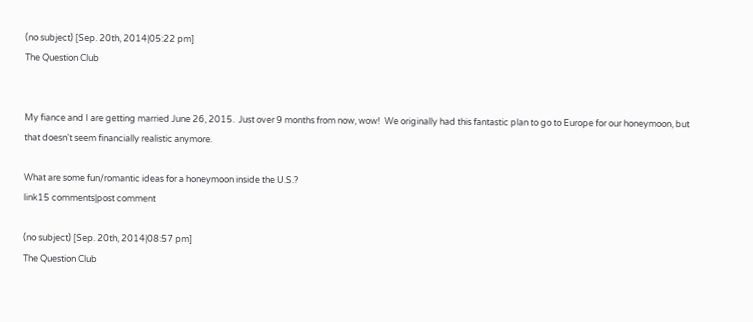(no subject) [Sep. 20th, 2014|05:22 pm]
The Question Club


My fiance and I are getting married June 26, 2015.  Just over 9 months from now, wow!  We originally had this fantastic plan to go to Europe for our honeymoon, but that doesn't seem financially realistic anymore.

What are some fun/romantic ideas for a honeymoon inside the U.S.?
link15 comments|post comment

(no subject) [Sep. 20th, 2014|08:57 pm]
The Question Club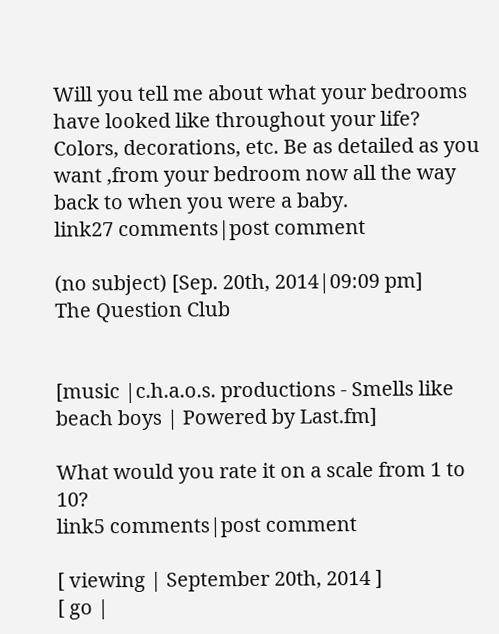Will you tell me about what your bedrooms have looked like throughout your life?  Colors, decorations, etc. Be as detailed as you want ,from your bedroom now all the way back to when you were a baby.
link27 comments|post comment

(no subject) [Sep. 20th, 2014|09:09 pm]
The Question Club


[music |c.h.a.o.s. productions - Smells like beach boys | Powered by Last.fm]

What would you rate it on a scale from 1 to 10?
link5 comments|post comment

[ viewing | September 20th, 2014 ]
[ go |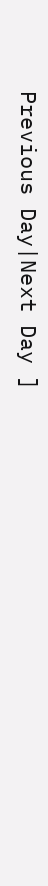Previous Day|Next Day ]